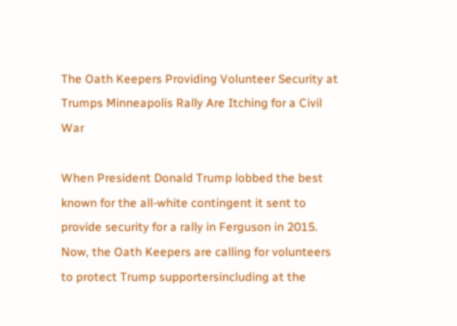The Oath Keepers Providing Volunteer Security at Trumps Minneapolis Rally Are Itching for a Civil War

When President Donald Trump lobbed the best known for the all-white contingent it sent to provide security for a rally in Ferguson in 2015. Now, the Oath Keepers are calling for volunteers to protect Trump supportersincluding at the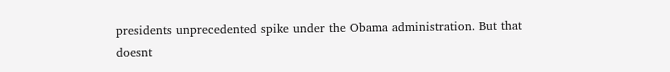presidents unprecedented spike under the Obama administration. But that doesnt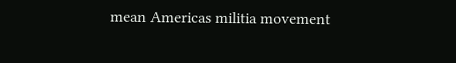mean Americas militia movement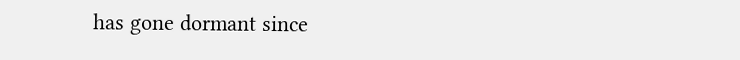has gone dormant since